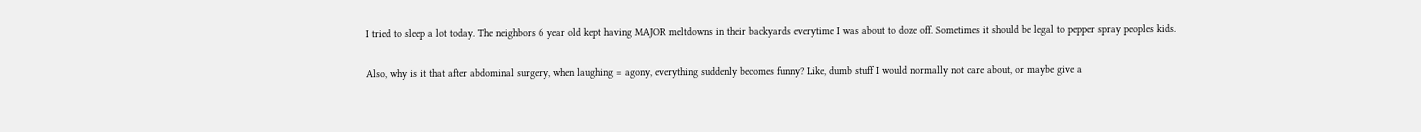I tried to sleep a lot today. The neighbors 6 year old kept having MAJOR meltdowns in their backyards everytime I was about to doze off. Sometimes it should be legal to pepper spray peoples kids.

Also, why is it that after abdominal surgery, when laughing = agony, everything suddenly becomes funny? Like, dumb stuff I would normally not care about, or maybe give a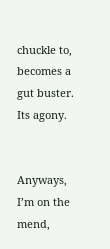chuckle to, becomes a gut buster. Its agony.


Anyways, I’m on the mend,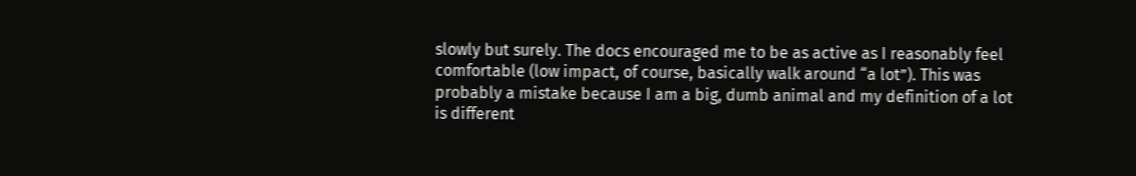slowly but surely. The docs encouraged me to be as active as I reasonably feel comfortable (low impact, of course, basically walk around “a lot”). This was probably a mistake because I am a big, dumb animal and my definition of a lot is different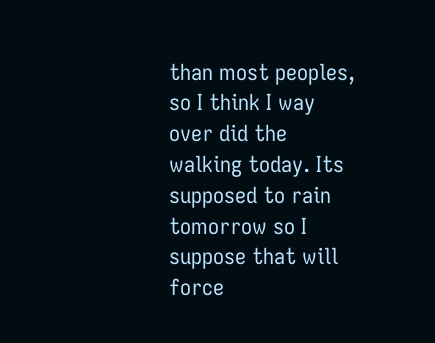than most peoples, so I think I way over did the walking today. Its supposed to rain tomorrow so I suppose that will force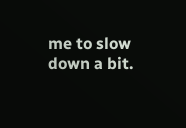me to slow down a bit.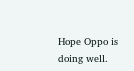Hope Oppo is doing well.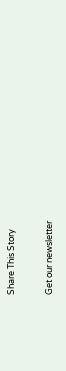Share This Story

Get our newsletter